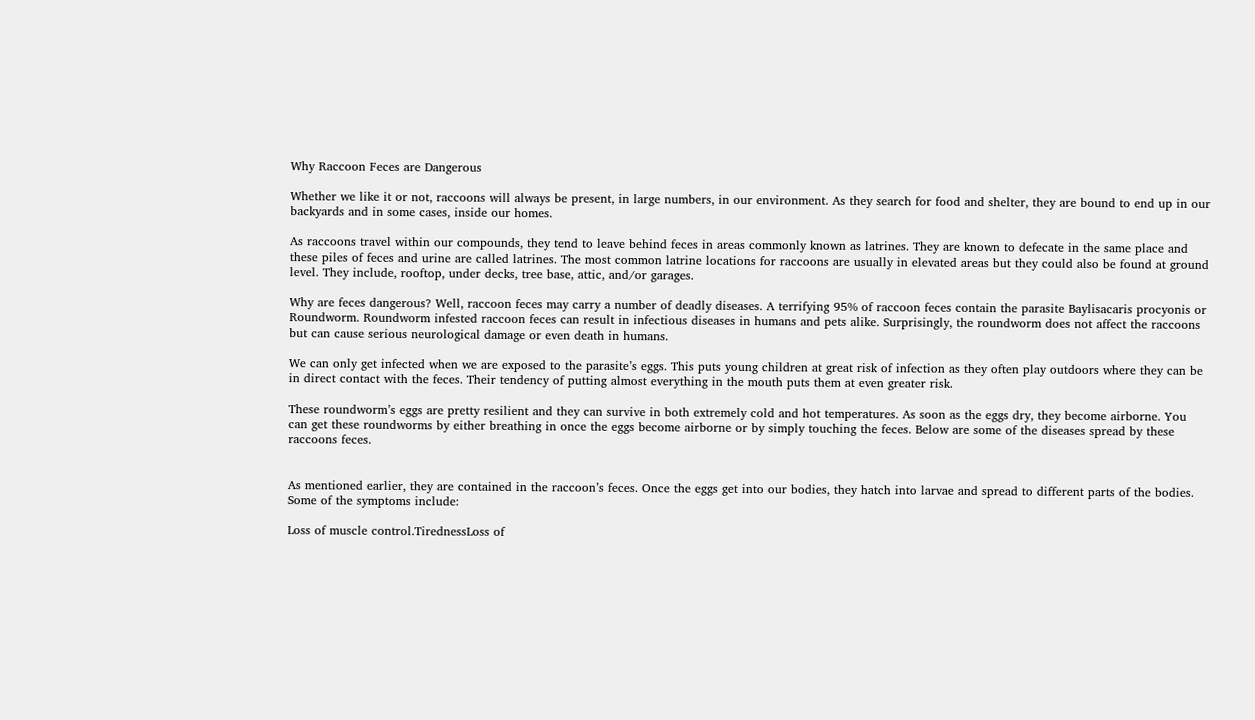Why Raccoon Feces are Dangerous

Whether we like it or not, raccoons will always be present, in large numbers, in our environment. As they search for food and shelter, they are bound to end up in our backyards and in some cases, inside our homes.

As raccoons travel within our compounds, they tend to leave behind feces in areas commonly known as latrines. They are known to defecate in the same place and these piles of feces and urine are called latrines. The most common latrine locations for raccoons are usually in elevated areas but they could also be found at ground level. They include, rooftop, under decks, tree base, attic, and/or garages.

Why are feces dangerous? Well, raccoon feces may carry a number of deadly diseases. A terrifying 95% of raccoon feces contain the parasite Baylisacaris procyonis or Roundworm. Roundworm infested raccoon feces can result in infectious diseases in humans and pets alike. Surprisingly, the roundworm does not affect the raccoons but can cause serious neurological damage or even death in humans.

We can only get infected when we are exposed to the parasite’s eggs. This puts young children at great risk of infection as they often play outdoors where they can be in direct contact with the feces. Their tendency of putting almost everything in the mouth puts them at even greater risk.

These roundworm’s eggs are pretty resilient and they can survive in both extremely cold and hot temperatures. As soon as the eggs dry, they become airborne. You can get these roundworms by either breathing in once the eggs become airborne or by simply touching the feces. Below are some of the diseases spread by these raccoons feces.


As mentioned earlier, they are contained in the raccoon’s feces. Once the eggs get into our bodies, they hatch into larvae and spread to different parts of the bodies. Some of the symptoms include:

Loss of muscle control.TirednessLoss of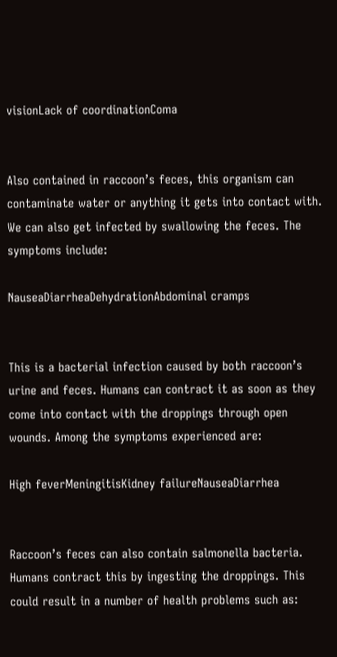visionLack of coordinationComa


Also contained in raccoon’s feces, this organism can contaminate water or anything it gets into contact with. We can also get infected by swallowing the feces. The symptoms include:

NauseaDiarrheaDehydrationAbdominal cramps


This is a bacterial infection caused by both raccoon’s urine and feces. Humans can contract it as soon as they come into contact with the droppings through open wounds. Among the symptoms experienced are:

High feverMeningitisKidney failureNauseaDiarrhea


Raccoon’s feces can also contain salmonella bacteria. Humans contract this by ingesting the droppings. This could result in a number of health problems such as: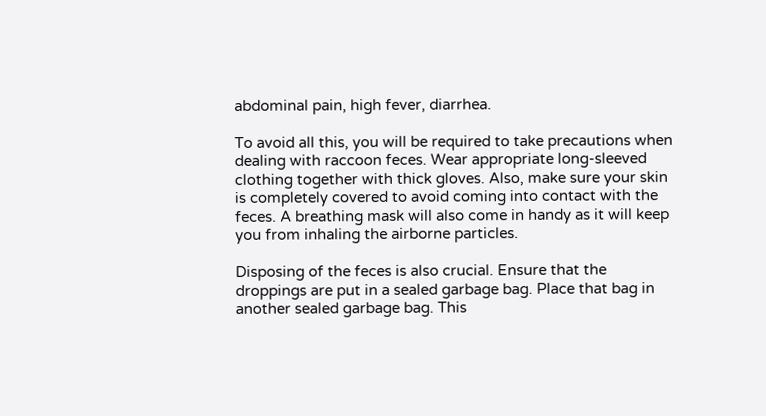abdominal pain, high fever, diarrhea.

To avoid all this, you will be required to take precautions when dealing with raccoon feces. Wear appropriate long-sleeved clothing together with thick gloves. Also, make sure your skin is completely covered to avoid coming into contact with the feces. A breathing mask will also come in handy as it will keep you from inhaling the airborne particles.

Disposing of the feces is also crucial. Ensure that the droppings are put in a sealed garbage bag. Place that bag in another sealed garbage bag. This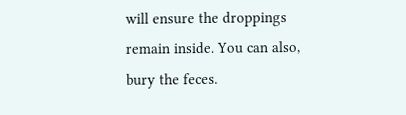will ensure the droppings remain inside. You can also, bury the feces.